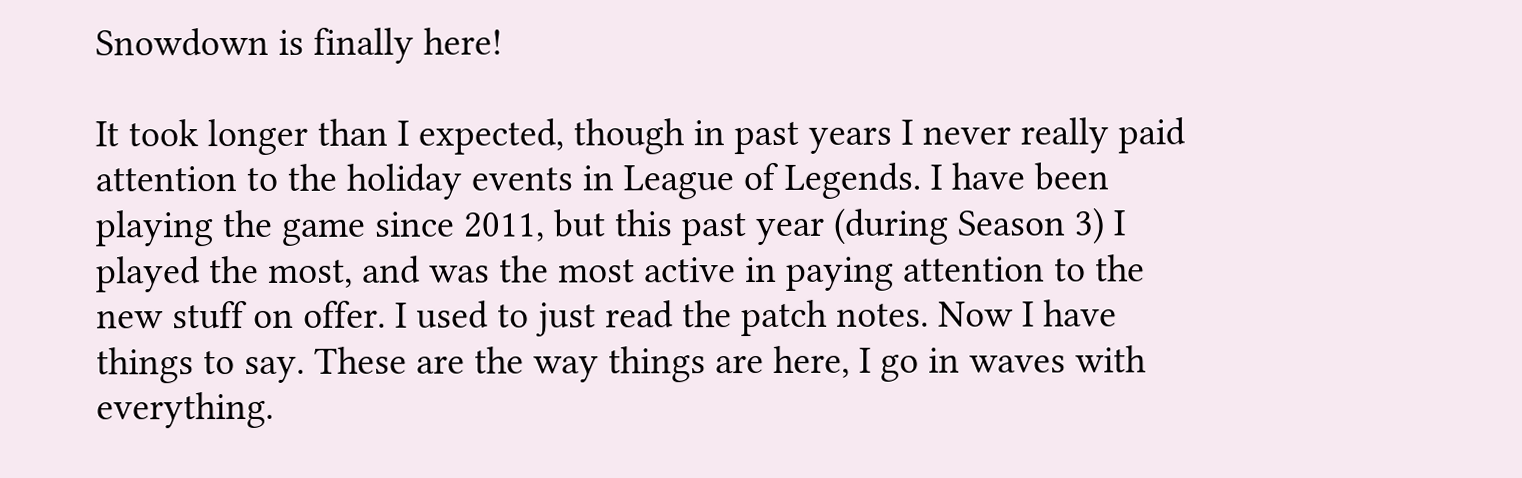Snowdown is finally here!

It took longer than I expected, though in past years I never really paid attention to the holiday events in League of Legends. I have been playing the game since 2011, but this past year (during Season 3) I played the most, and was the most active in paying attention to the new stuff on offer. I used to just read the patch notes. Now I have things to say. These are the way things are here, I go in waves with everything.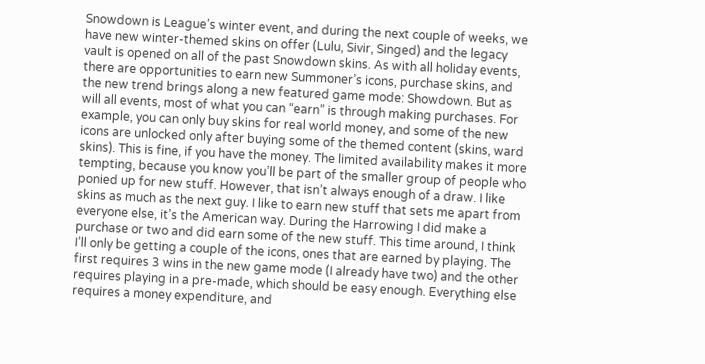Snowdown is League’s winter event, and during the next couple of weeks, we have new winter-themed skins on offer (Lulu, Sivir, Singed) and the legacy vault is opened on all of the past Snowdown skins. As with all holiday events, there are opportunities to earn new Summoner’s icons, purchase skins, and the new trend brings along a new featured game mode: Showdown. But as will all events, most of what you can “earn” is through making purchases. For example, you can only buy skins for real world money, and some of the new icons are unlocked only after buying some of the themed content (skins, ward skins). This is fine, if you have the money. The limited availability makes it more tempting, because you know you’ll be part of the smaller group of people who ponied up for new stuff. However, that isn’t always enough of a draw. I like skins as much as the next guy. I like to earn new stuff that sets me apart from everyone else, it’s the American way. During the Harrowing I did make a purchase or two and did earn some of the new stuff. This time around, I think I’ll only be getting a couple of the icons, ones that are earned by playing. The first requires 3 wins in the new game mode (I already have two) and the other requires playing in a pre-made, which should be easy enough. Everything else requires a money expenditure, and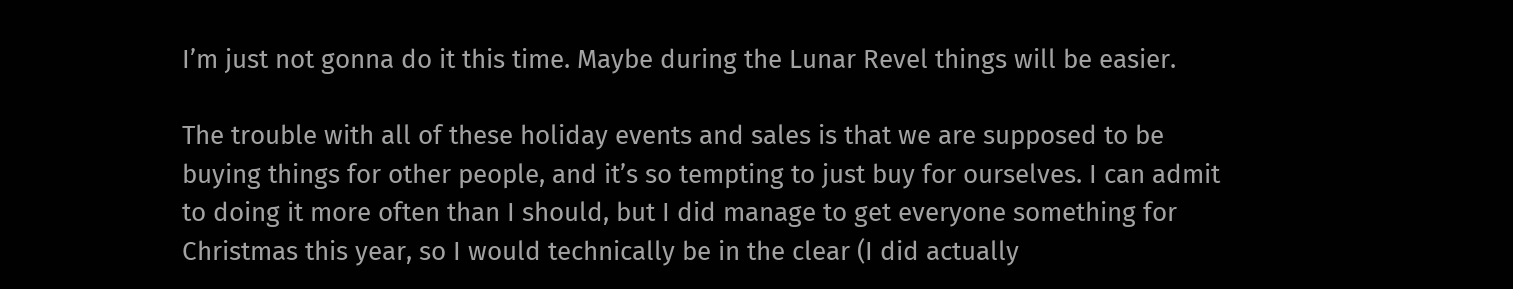I’m just not gonna do it this time. Maybe during the Lunar Revel things will be easier.

The trouble with all of these holiday events and sales is that we are supposed to be buying things for other people, and it’s so tempting to just buy for ourselves. I can admit to doing it more often than I should, but I did manage to get everyone something for Christmas this year, so I would technically be in the clear (I did actually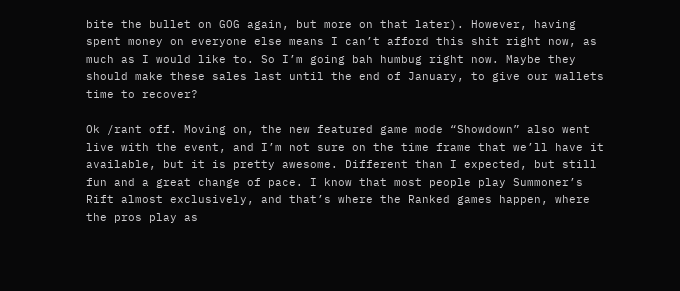bite the bullet on GOG again, but more on that later). However, having spent money on everyone else means I can’t afford this shit right now, as much as I would like to. So I’m going bah humbug right now. Maybe they should make these sales last until the end of January, to give our wallets time to recover?

Ok /rant off. Moving on, the new featured game mode “Showdown” also went live with the event, and I’m not sure on the time frame that we’ll have it available, but it is pretty awesome. Different than I expected, but still fun and a great change of pace. I know that most people play Summoner’s Rift almost exclusively, and that’s where the Ranked games happen, where the pros play as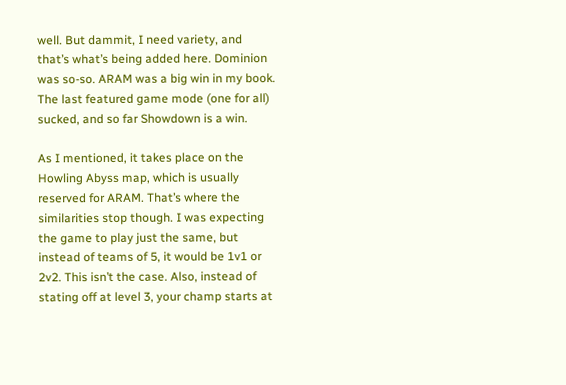well. But dammit, I need variety, and that’s what’s being added here. Dominion was so-so. ARAM was a big win in my book. The last featured game mode (one for all) sucked, and so far Showdown is a win.

As I mentioned, it takes place on the Howling Abyss map, which is usually reserved for ARAM. That’s where the similarities stop though. I was expecting the game to play just the same, but instead of teams of 5, it would be 1v1 or 2v2. This isn’t the case. Also, instead of stating off at level 3, your champ starts at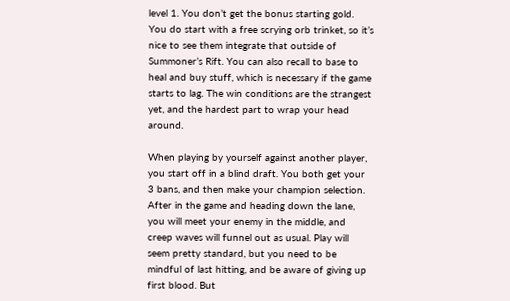level 1. You don’t get the bonus starting gold. You do start with a free scrying orb trinket, so it’s nice to see them integrate that outside of Summoner’s Rift. You can also recall to base to heal and buy stuff, which is necessary if the game starts to lag. The win conditions are the strangest yet, and the hardest part to wrap your head around.

When playing by yourself against another player, you start off in a blind draft. You both get your 3 bans, and then make your champion selection. After in the game and heading down the lane, you will meet your enemy in the middle, and creep waves will funnel out as usual. Play will seem pretty standard, but you need to be mindful of last hitting, and be aware of giving up first blood. But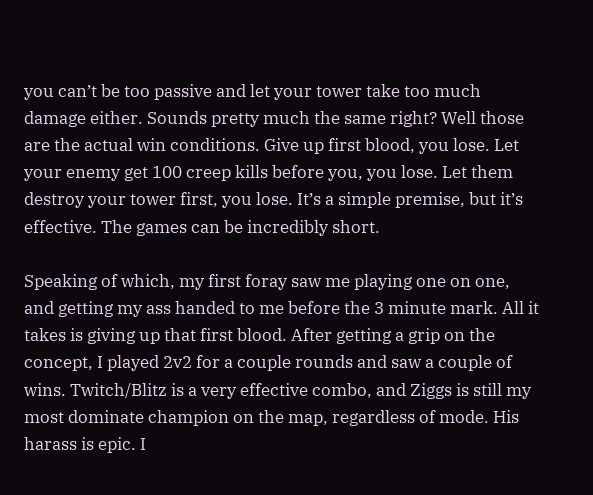you can’t be too passive and let your tower take too much damage either. Sounds pretty much the same right? Well those are the actual win conditions. Give up first blood, you lose. Let your enemy get 100 creep kills before you, you lose. Let them destroy your tower first, you lose. It’s a simple premise, but it’s effective. The games can be incredibly short.

Speaking of which, my first foray saw me playing one on one, and getting my ass handed to me before the 3 minute mark. All it takes is giving up that first blood. After getting a grip on the concept, I played 2v2 for a couple rounds and saw a couple of wins. Twitch/Blitz is a very effective combo, and Ziggs is still my most dominate champion on the map, regardless of mode. His harass is epic. I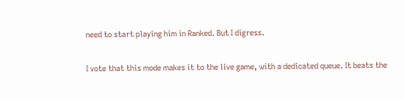need to start playing him in Ranked. But I digress.

I vote that this mode makes it to the live game, with a dedicated queue. It beats the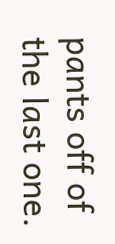pants off of the last one.